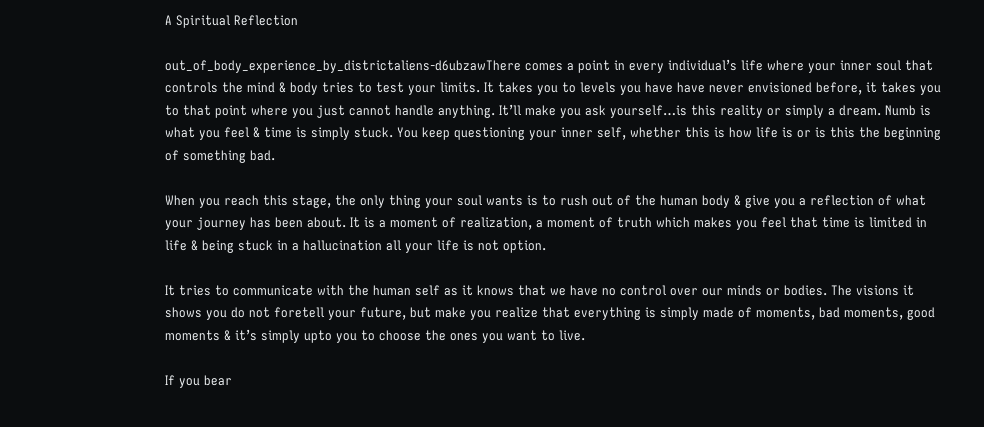A Spiritual Reflection

out_of_body_experience_by_districtaliens-d6ubzawThere comes a point in every individual’s life where your inner soul that controls the mind & body tries to test your limits. It takes you to levels you have have never envisioned before, it takes you to that point where you just cannot handle anything. It’ll make you ask yourself…is this reality or simply a dream. Numb is what you feel & time is simply stuck. You keep questioning your inner self, whether this is how life is or is this the beginning of something bad.

When you reach this stage, the only thing your soul wants is to rush out of the human body & give you a reflection of what your journey has been about. It is a moment of realization, a moment of truth which makes you feel that time is limited in life & being stuck in a hallucination all your life is not option.

It tries to communicate with the human self as it knows that we have no control over our minds or bodies. The visions it shows you do not foretell your future, but make you realize that everything is simply made of moments, bad moments, good moments & it’s simply upto you to choose the ones you want to live.

If you bear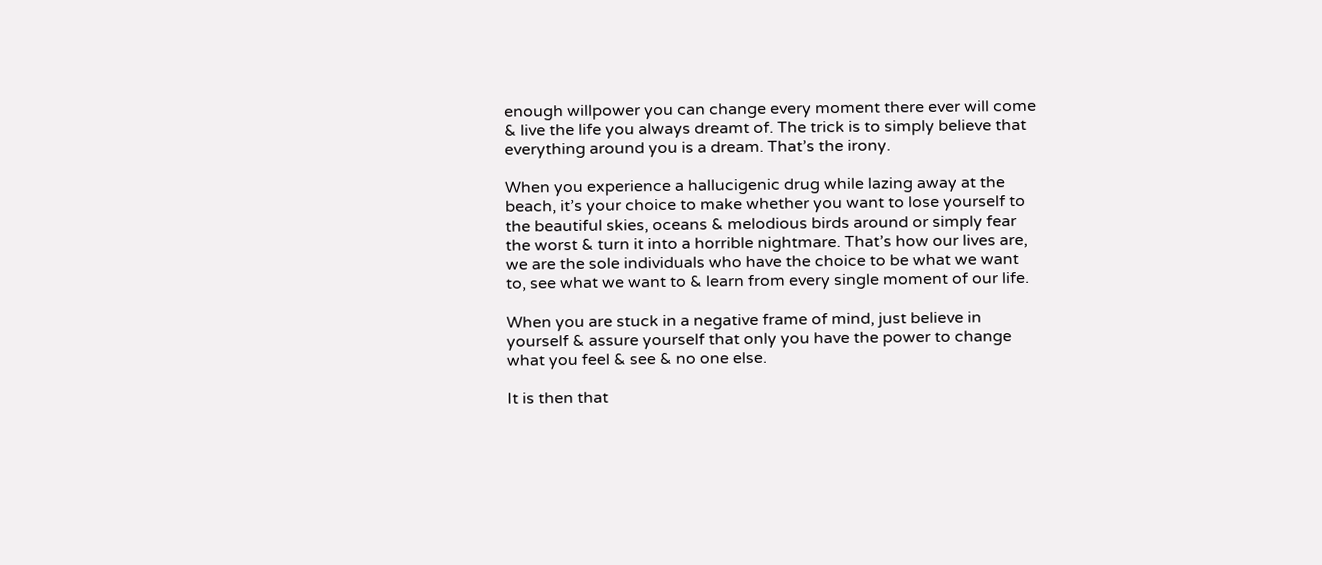enough willpower you can change every moment there ever will come & live the life you always dreamt of. The trick is to simply believe that everything around you is a dream. That’s the irony.

When you experience a hallucigenic drug while lazing away at the beach, it’s your choice to make whether you want to lose yourself to the beautiful skies, oceans & melodious birds around or simply fear the worst & turn it into a horrible nightmare. That’s how our lives are, we are the sole individuals who have the choice to be what we want to, see what we want to & learn from every single moment of our life.

When you are stuck in a negative frame of mind, just believe in yourself & assure yourself that only you have the power to change what you feel & see & no one else.

It is then that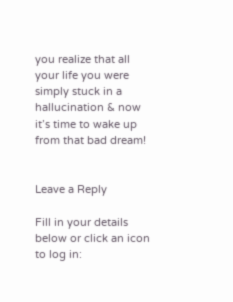you realize that all your life you were simply stuck in a hallucination & now it’s time to wake up from that bad dream!


Leave a Reply

Fill in your details below or click an icon to log in: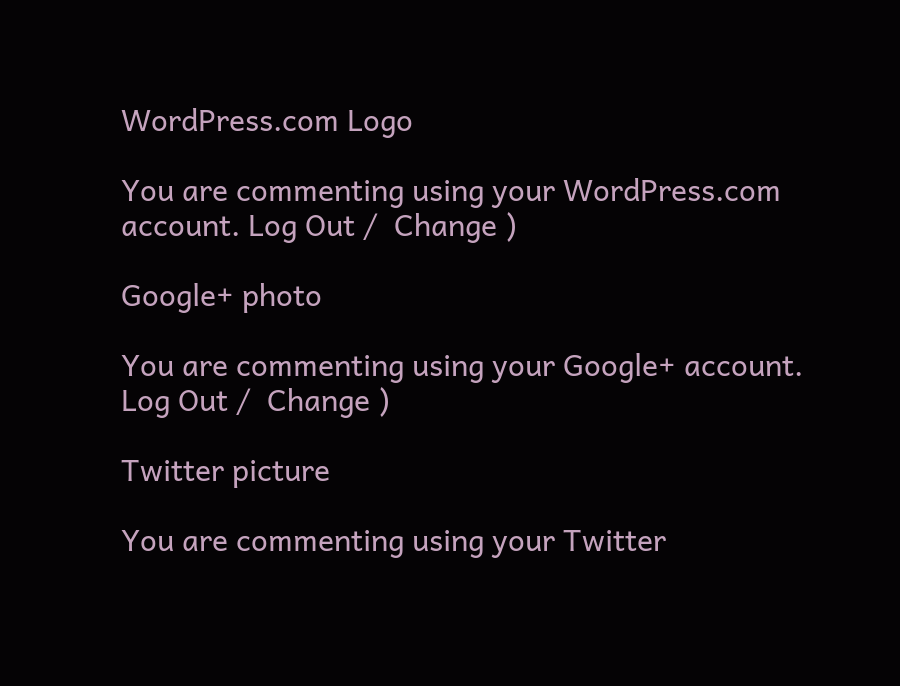WordPress.com Logo

You are commenting using your WordPress.com account. Log Out /  Change )

Google+ photo

You are commenting using your Google+ account. Log Out /  Change )

Twitter picture

You are commenting using your Twitter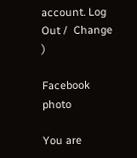account. Log Out /  Change )

Facebook photo

You are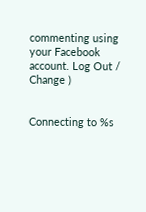commenting using your Facebook account. Log Out /  Change )


Connecting to %s